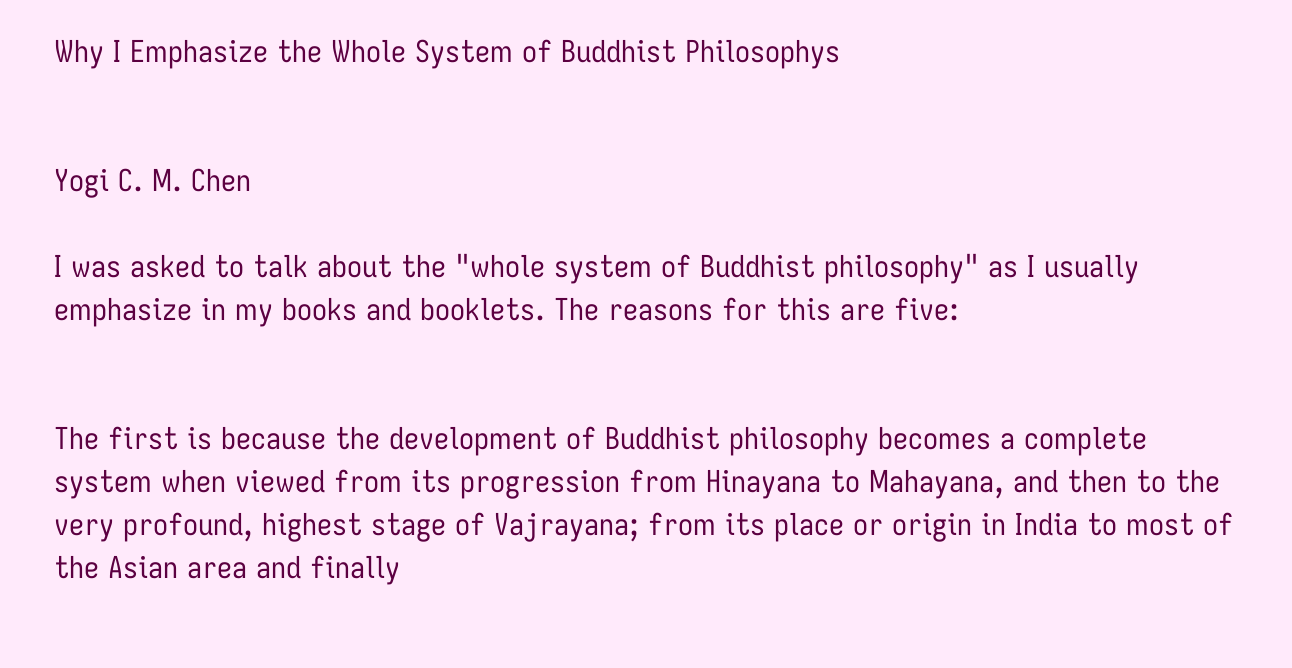Why I Emphasize the Whole System of Buddhist Philosophys


Yogi C. M. Chen

I was asked to talk about the "whole system of Buddhist philosophy" as I usually emphasize in my books and booklets. The reasons for this are five:


The first is because the development of Buddhist philosophy becomes a complete system when viewed from its progression from Hinayana to Mahayana, and then to the very profound, highest stage of Vajrayana; from its place or origin in India to most of the Asian area and finally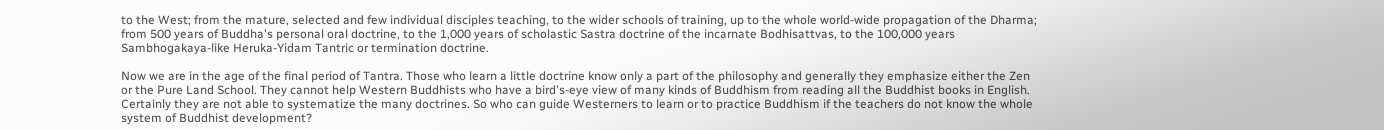to the West; from the mature, selected and few individual disciples teaching, to the wider schools of training, up to the whole world-wide propagation of the Dharma; from 500 years of Buddha's personal oral doctrine, to the 1,000 years of scholastic Sastra doctrine of the incarnate Bodhisattvas, to the 100,000 years Sambhogakaya-like Heruka-Yidam Tantric or termination doctrine.

Now we are in the age of the final period of Tantra. Those who learn a little doctrine know only a part of the philosophy and generally they emphasize either the Zen or the Pure Land School. They cannot help Western Buddhists who have a bird's-eye view of many kinds of Buddhism from reading all the Buddhist books in English. Certainly they are not able to systematize the many doctrines. So who can guide Westerners to learn or to practice Buddhism if the teachers do not know the whole system of Buddhist development?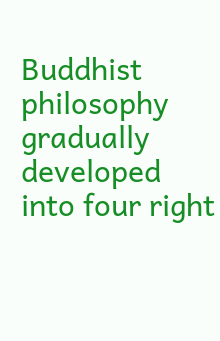Buddhist philosophy gradually developed into four right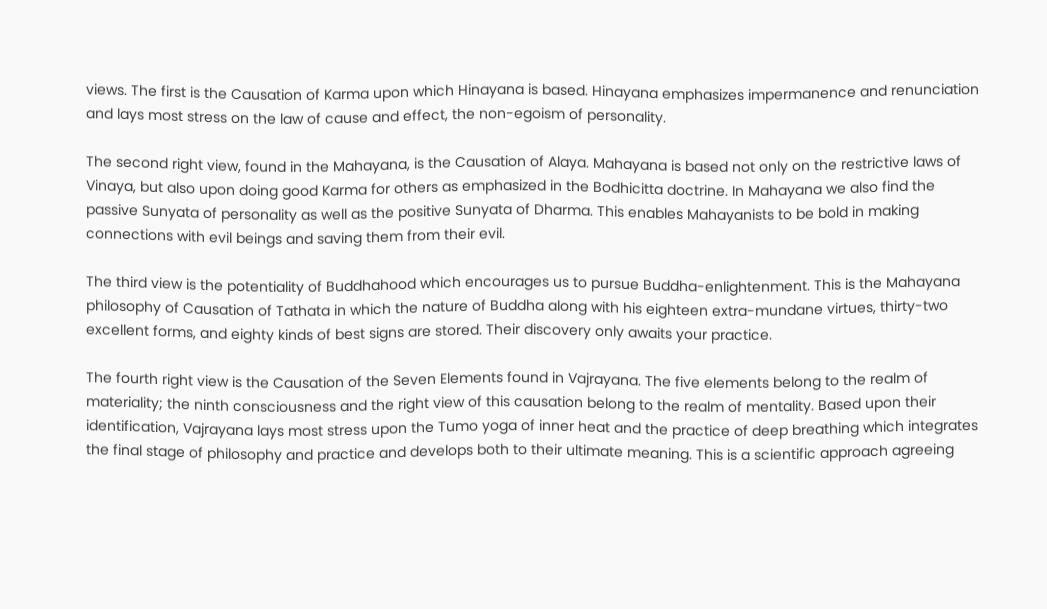views. The first is the Causation of Karma upon which Hinayana is based. Hinayana emphasizes impermanence and renunciation and lays most stress on the law of cause and effect, the non-egoism of personality.

The second right view, found in the Mahayana, is the Causation of Alaya. Mahayana is based not only on the restrictive laws of Vinaya, but also upon doing good Karma for others as emphasized in the Bodhicitta doctrine. In Mahayana we also find the passive Sunyata of personality as well as the positive Sunyata of Dharma. This enables Mahayanists to be bold in making connections with evil beings and saving them from their evil.

The third view is the potentiality of Buddhahood which encourages us to pursue Buddha-enlightenment. This is the Mahayana philosophy of Causation of Tathata in which the nature of Buddha along with his eighteen extra-mundane virtues, thirty-two excellent forms, and eighty kinds of best signs are stored. Their discovery only awaits your practice.

The fourth right view is the Causation of the Seven Elements found in Vajrayana. The five elements belong to the realm of materiality; the ninth consciousness and the right view of this causation belong to the realm of mentality. Based upon their identification, Vajrayana lays most stress upon the Tumo yoga of inner heat and the practice of deep breathing which integrates the final stage of philosophy and practice and develops both to their ultimate meaning. This is a scientific approach agreeing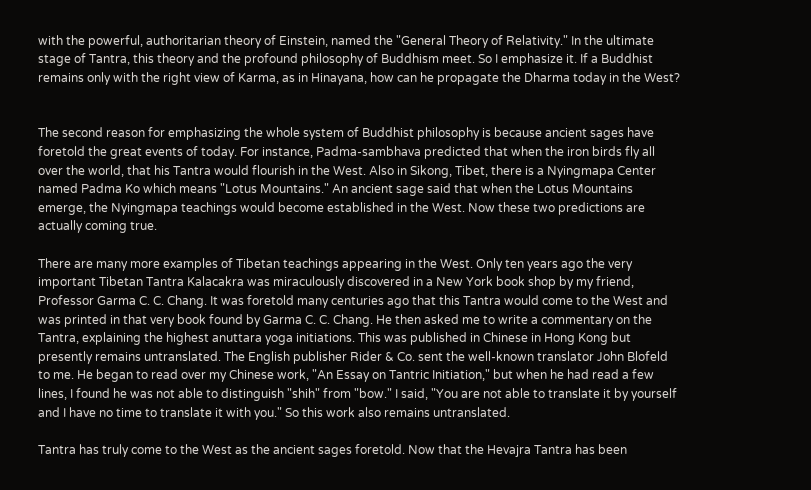with the powerful, authoritarian theory of Einstein, named the "General Theory of Relativity." In the ultimate stage of Tantra, this theory and the profound philosophy of Buddhism meet. So I emphasize it. If a Buddhist remains only with the right view of Karma, as in Hinayana, how can he propagate the Dharma today in the West?


The second reason for emphasizing the whole system of Buddhist philosophy is because ancient sages have foretold the great events of today. For instance, Padma-sambhava predicted that when the iron birds fly all over the world, that his Tantra would flourish in the West. Also in Sikong, Tibet, there is a Nyingmapa Center named Padma Ko which means "Lotus Mountains." An ancient sage said that when the Lotus Mountains emerge, the Nyingmapa teachings would become established in the West. Now these two predictions are actually coming true.

There are many more examples of Tibetan teachings appearing in the West. Only ten years ago the very important Tibetan Tantra Kalacakra was miraculously discovered in a New York book shop by my friend, Professor Garma C. C. Chang. It was foretold many centuries ago that this Tantra would come to the West and was printed in that very book found by Garma C. C. Chang. He then asked me to write a commentary on the Tantra, explaining the highest anuttara yoga initiations. This was published in Chinese in Hong Kong but presently remains untranslated. The English publisher Rider & Co. sent the well-known translator John Blofeld to me. He began to read over my Chinese work, "An Essay on Tantric Initiation," but when he had read a few lines, I found he was not able to distinguish "shih" from "bow." I said, "You are not able to translate it by yourself and I have no time to translate it with you." So this work also remains untranslated.

Tantra has truly come to the West as the ancient sages foretold. Now that the Hevajra Tantra has been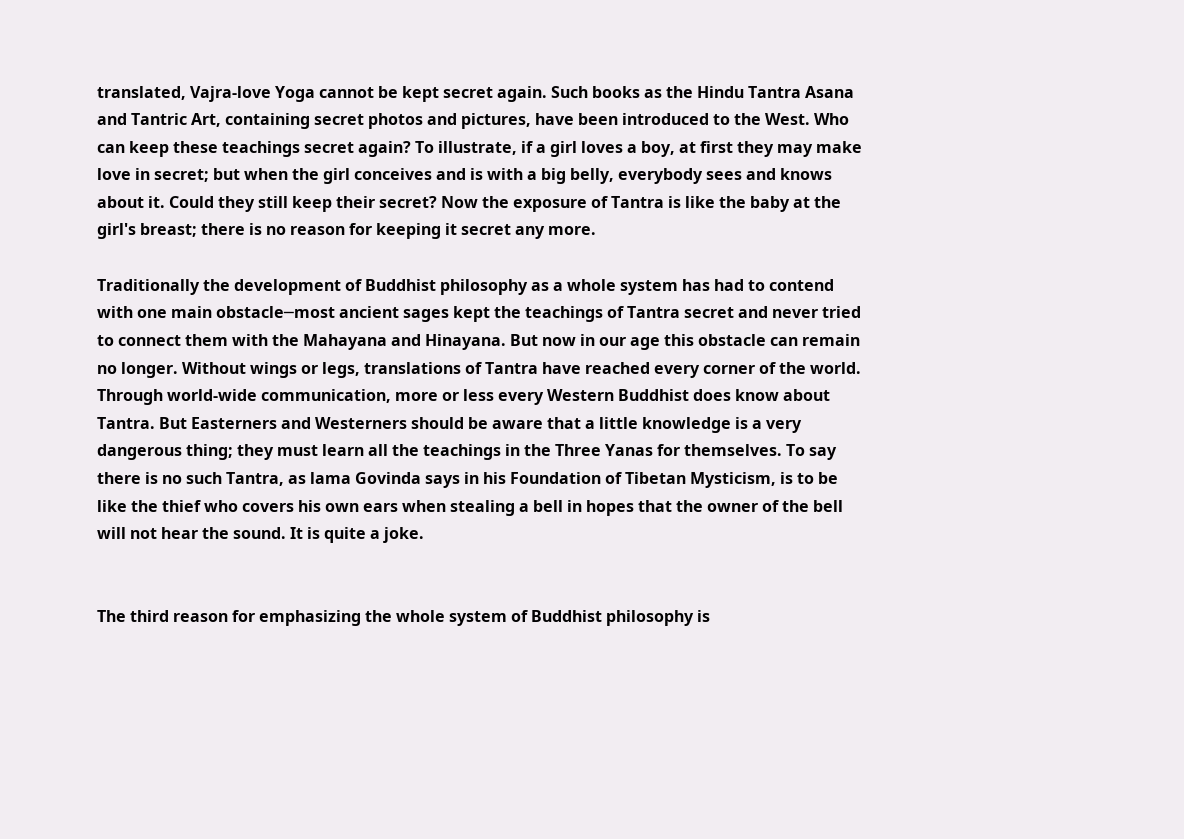translated, Vajra-love Yoga cannot be kept secret again. Such books as the Hindu Tantra Asana and Tantric Art, containing secret photos and pictures, have been introduced to the West. Who can keep these teachings secret again? To illustrate, if a girl loves a boy, at first they may make love in secret; but when the girl conceives and is with a big belly, everybody sees and knows about it. Could they still keep their secret? Now the exposure of Tantra is like the baby at the girl's breast; there is no reason for keeping it secret any more.

Traditionally the development of Buddhist philosophy as a whole system has had to contend with one main obstacle─most ancient sages kept the teachings of Tantra secret and never tried to connect them with the Mahayana and Hinayana. But now in our age this obstacle can remain no longer. Without wings or legs, translations of Tantra have reached every corner of the world. Through world-wide communication, more or less every Western Buddhist does know about Tantra. But Easterners and Westerners should be aware that a little knowledge is a very dangerous thing; they must learn all the teachings in the Three Yanas for themselves. To say there is no such Tantra, as lama Govinda says in his Foundation of Tibetan Mysticism, is to be like the thief who covers his own ears when stealing a bell in hopes that the owner of the bell will not hear the sound. It is quite a joke.


The third reason for emphasizing the whole system of Buddhist philosophy is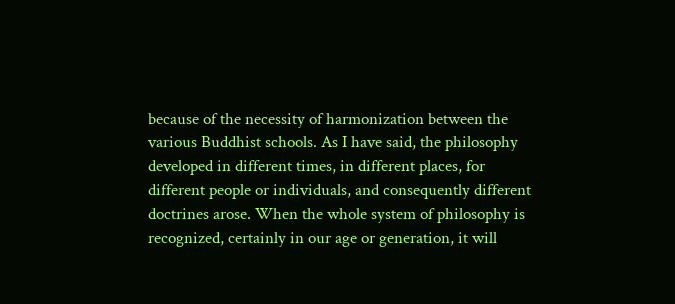because of the necessity of harmonization between the various Buddhist schools. As I have said, the philosophy developed in different times, in different places, for different people or individuals, and consequently different doctrines arose. When the whole system of philosophy is recognized, certainly in our age or generation, it will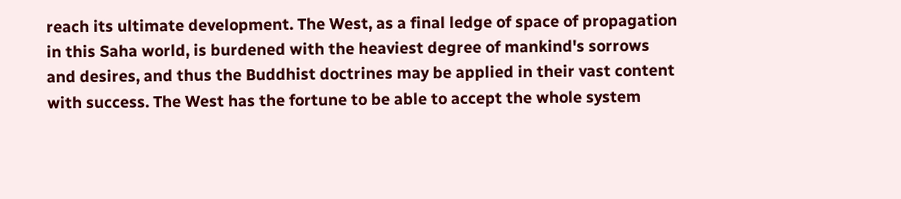reach its ultimate development. The West, as a final ledge of space of propagation in this Saha world, is burdened with the heaviest degree of mankind's sorrows and desires, and thus the Buddhist doctrines may be applied in their vast content with success. The West has the fortune to be able to accept the whole system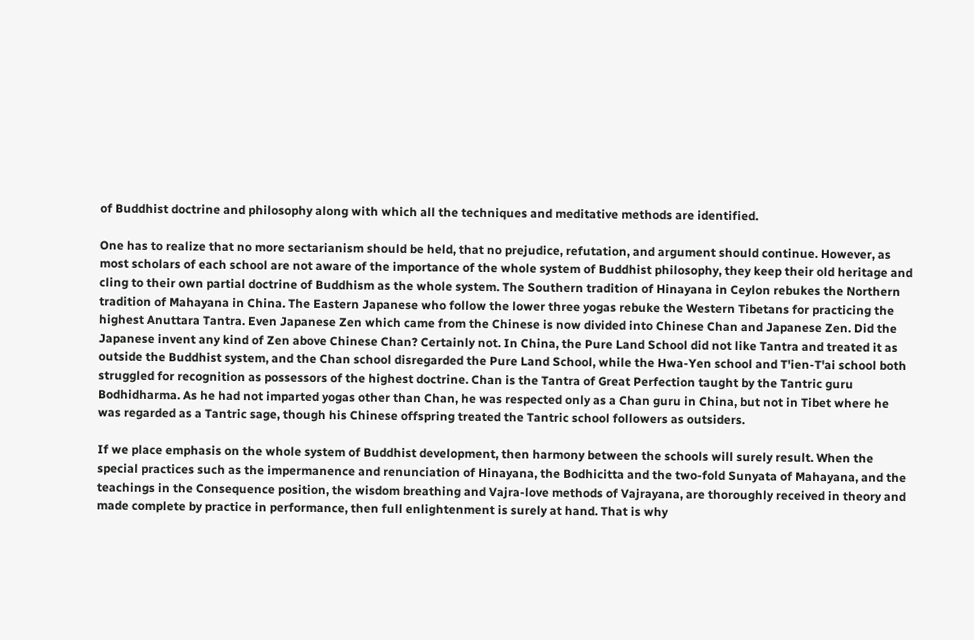of Buddhist doctrine and philosophy along with which all the techniques and meditative methods are identified.

One has to realize that no more sectarianism should be held, that no prejudice, refutation, and argument should continue. However, as most scholars of each school are not aware of the importance of the whole system of Buddhist philosophy, they keep their old heritage and cling to their own partial doctrine of Buddhism as the whole system. The Southern tradition of Hinayana in Ceylon rebukes the Northern tradition of Mahayana in China. The Eastern Japanese who follow the lower three yogas rebuke the Western Tibetans for practicing the highest Anuttara Tantra. Even Japanese Zen which came from the Chinese is now divided into Chinese Chan and Japanese Zen. Did the Japanese invent any kind of Zen above Chinese Chan? Certainly not. In China, the Pure Land School did not like Tantra and treated it as outside the Buddhist system, and the Chan school disregarded the Pure Land School, while the Hwa-Yen school and T'ien-T'ai school both struggled for recognition as possessors of the highest doctrine. Chan is the Tantra of Great Perfection taught by the Tantric guru Bodhidharma. As he had not imparted yogas other than Chan, he was respected only as a Chan guru in China, but not in Tibet where he was regarded as a Tantric sage, though his Chinese offspring treated the Tantric school followers as outsiders.

If we place emphasis on the whole system of Buddhist development, then harmony between the schools will surely result. When the special practices such as the impermanence and renunciation of Hinayana, the Bodhicitta and the two-fold Sunyata of Mahayana, and the teachings in the Consequence position, the wisdom breathing and Vajra-love methods of Vajrayana, are thoroughly received in theory and made complete by practice in performance, then full enlightenment is surely at hand. That is why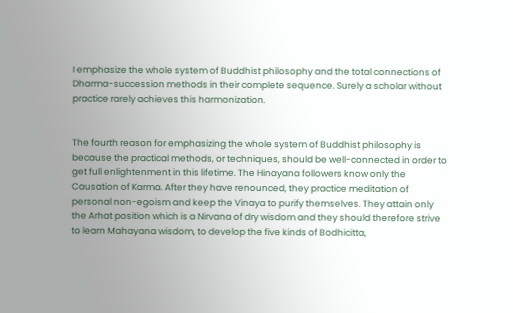I emphasize the whole system of Buddhist philosophy and the total connections of Dharma-succession methods in their complete sequence. Surely a scholar without practice rarely achieves this harmonization.


The fourth reason for emphasizing the whole system of Buddhist philosophy is because the practical methods, or techniques, should be well-connected in order to get full enlightenment in this lifetime. The Hinayana followers know only the Causation of Karma. After they have renounced, they practice meditation of personal non-egoism and keep the Vinaya to purify themselves. They attain only the Arhat position which is a Nirvana of dry wisdom and they should therefore strive to learn Mahayana wisdom, to develop the five kinds of Bodhicitta,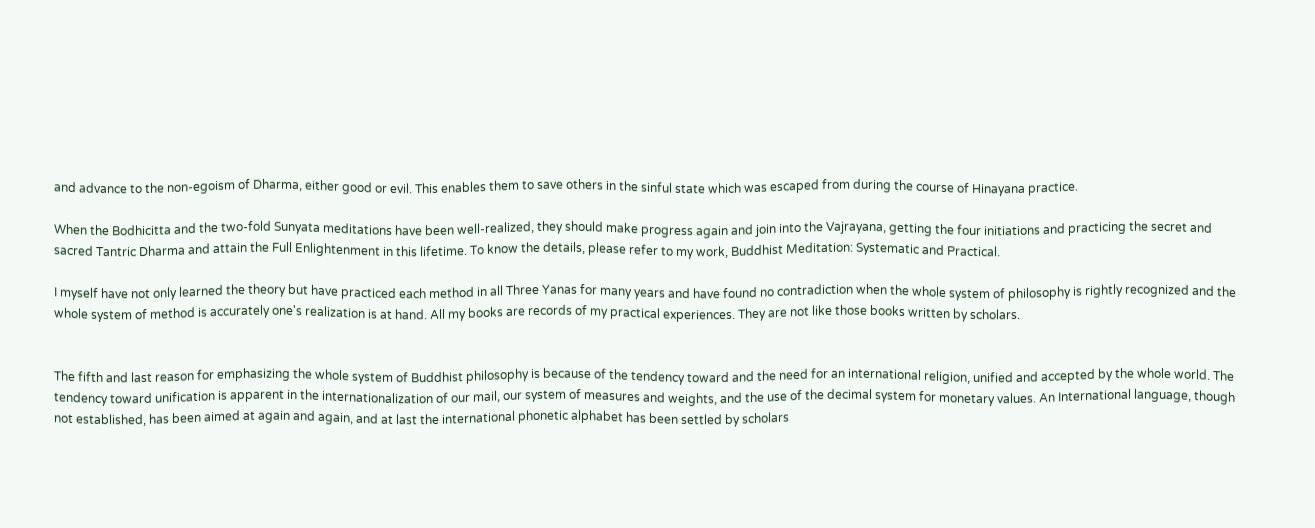and advance to the non-egoism of Dharma, either good or evil. This enables them to save others in the sinful state which was escaped from during the course of Hinayana practice.

When the Bodhicitta and the two-fold Sunyata meditations have been well-realized, they should make progress again and join into the Vajrayana, getting the four initiations and practicing the secret and sacred Tantric Dharma and attain the Full Enlightenment in this lifetime. To know the details, please refer to my work, Buddhist Meditation: Systematic and Practical.

I myself have not only learned the theory but have practiced each method in all Three Yanas for many years and have found no contradiction when the whole system of philosophy is rightly recognized and the whole system of method is accurately one's realization is at hand. All my books are records of my practical experiences. They are not like those books written by scholars.


The fifth and last reason for emphasizing the whole system of Buddhist philosophy is because of the tendency toward and the need for an international religion, unified and accepted by the whole world. The tendency toward unification is apparent in the internationalization of our mail, our system of measures and weights, and the use of the decimal system for monetary values. An International language, though not established, has been aimed at again and again, and at last the international phonetic alphabet has been settled by scholars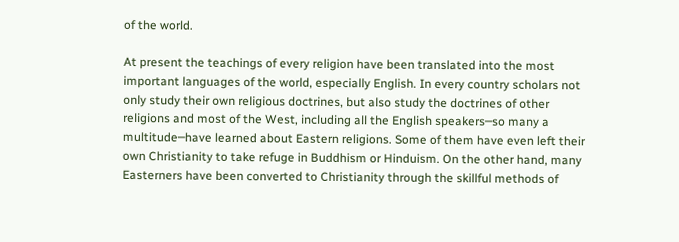of the world.

At present the teachings of every religion have been translated into the most important languages of the world, especially English. In every country scholars not only study their own religious doctrines, but also study the doctrines of other religions and most of the West, including all the English speakers─so many a multitude─have learned about Eastern religions. Some of them have even left their own Christianity to take refuge in Buddhism or Hinduism. On the other hand, many Easterners have been converted to Christianity through the skillful methods of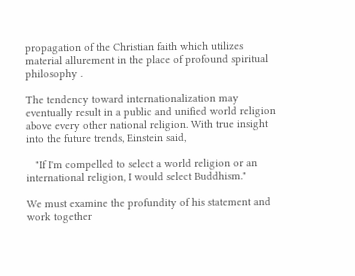propagation of the Christian faith which utilizes material allurement in the place of profound spiritual philosophy .

The tendency toward internationalization may eventually result in a public and unified world religion above every other national religion. With true insight into the future trends, Einstein said,

   "If I'm compelled to select a world religion or an international religion, I would select Buddhism."

We must examine the profundity of his statement and work together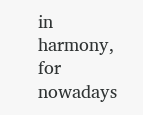in harmony, for nowadays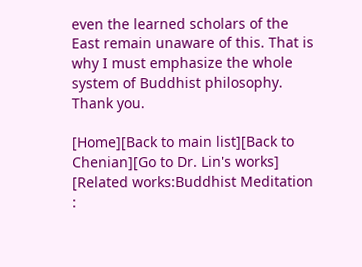even the learned scholars of the East remain unaware of this. That is why I must emphasize the whole system of Buddhist philosophy. Thank you.

[Home][Back to main list][Back to Chenian][Go to Dr. Lin's works] [Related works:Buddhist Meditation :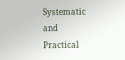Systematic and Practical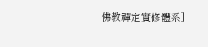佛教禪定實修體系]